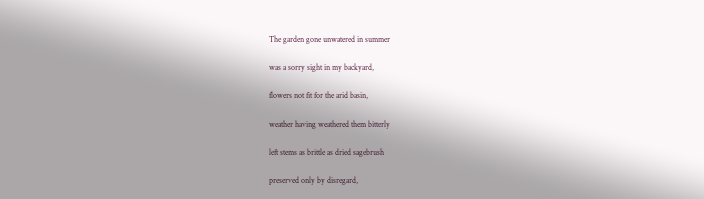The garden gone unwatered in summer

was a sorry sight in my backyard,

flowers not fit for the arid basin,

weather having weathered them bitterly

left stems as brittle as dried sagebrush

preserved only by disregard,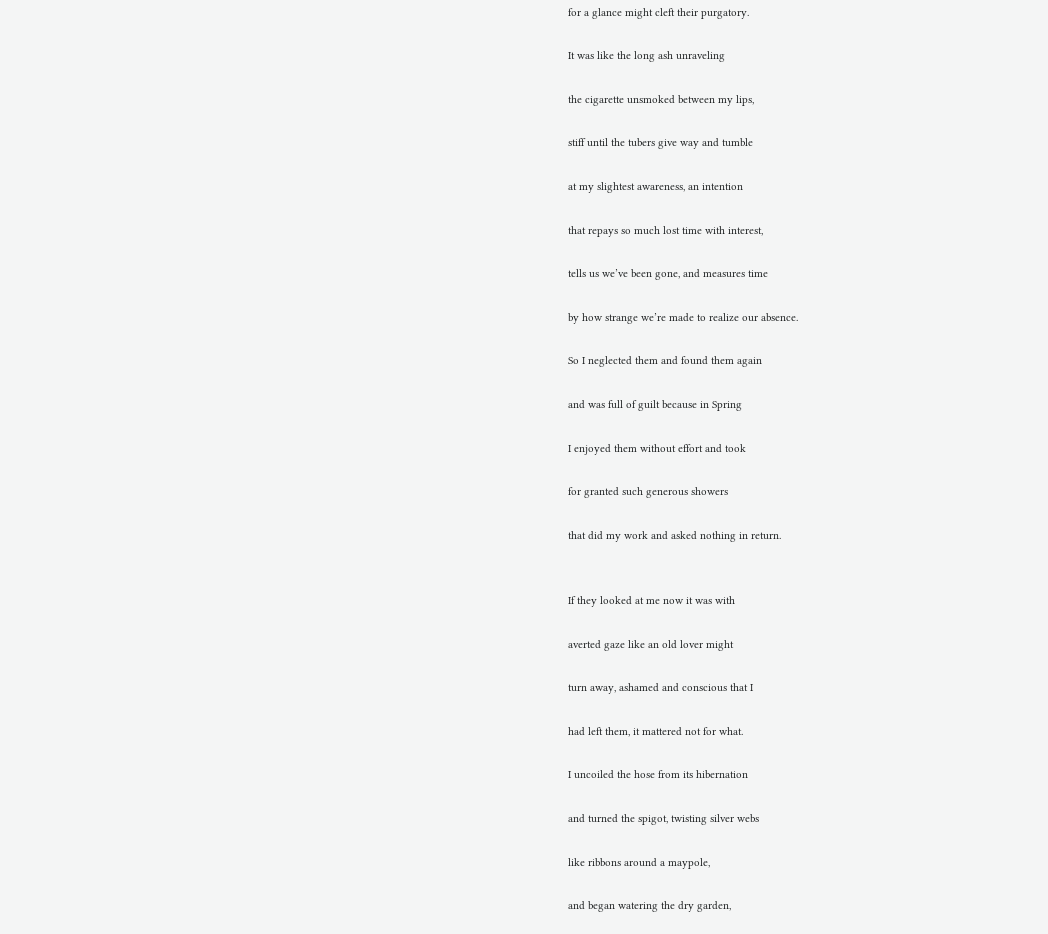for a glance might cleft their purgatory.

It was like the long ash unraveling

the cigarette unsmoked between my lips,

stiff until the tubers give way and tumble

at my slightest awareness, an intention

that repays so much lost time with interest,

tells us we’ve been gone, and measures time

by how strange we’re made to realize our absence.

So I neglected them and found them again

and was full of guilt because in Spring

I enjoyed them without effort and took

for granted such generous showers

that did my work and asked nothing in return.


If they looked at me now it was with

averted gaze like an old lover might

turn away, ashamed and conscious that I

had left them, it mattered not for what.

I uncoiled the hose from its hibernation

and turned the spigot, twisting silver webs

like ribbons around a maypole,

and began watering the dry garden,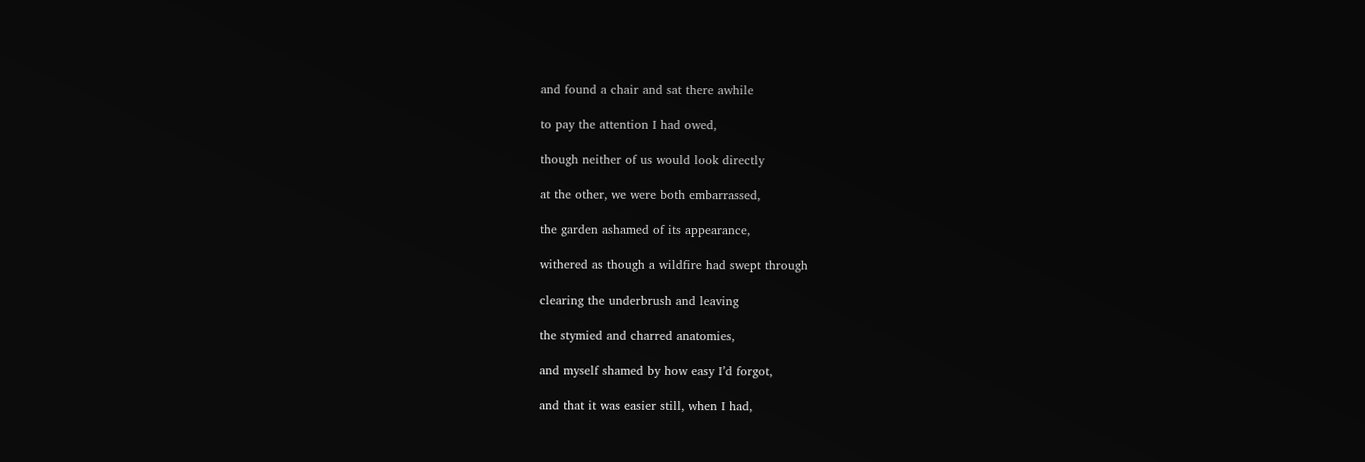and found a chair and sat there awhile

to pay the attention I had owed,

though neither of us would look directly

at the other, we were both embarrassed,

the garden ashamed of its appearance,

withered as though a wildfire had swept through

clearing the underbrush and leaving

the stymied and charred anatomies,

and myself shamed by how easy I’d forgot,

and that it was easier still, when I had,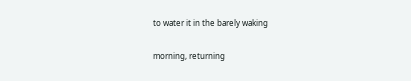to water it in the barely waking

morning, returning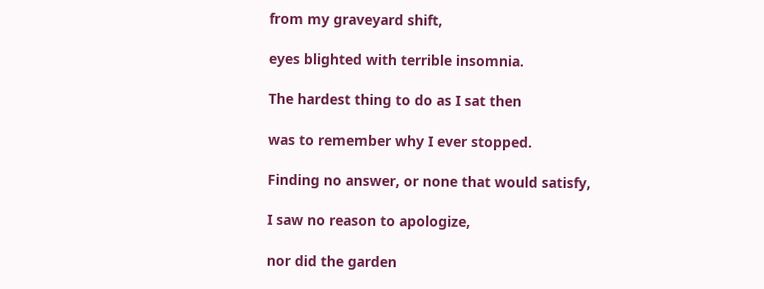from my graveyard shift,

eyes blighted with terrible insomnia.

The hardest thing to do as I sat then

was to remember why I ever stopped.

Finding no answer, or none that would satisfy,

I saw no reason to apologize,

nor did the garden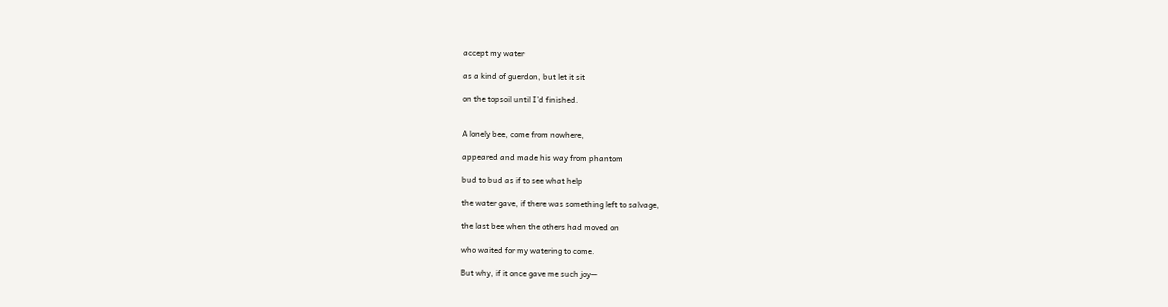accept my water

as a kind of guerdon, but let it sit

on the topsoil until I’d finished.


A lonely bee, come from nowhere,

appeared and made his way from phantom

bud to bud as if to see what help

the water gave, if there was something left to salvage,

the last bee when the others had moved on

who waited for my watering to come.

But why, if it once gave me such joy—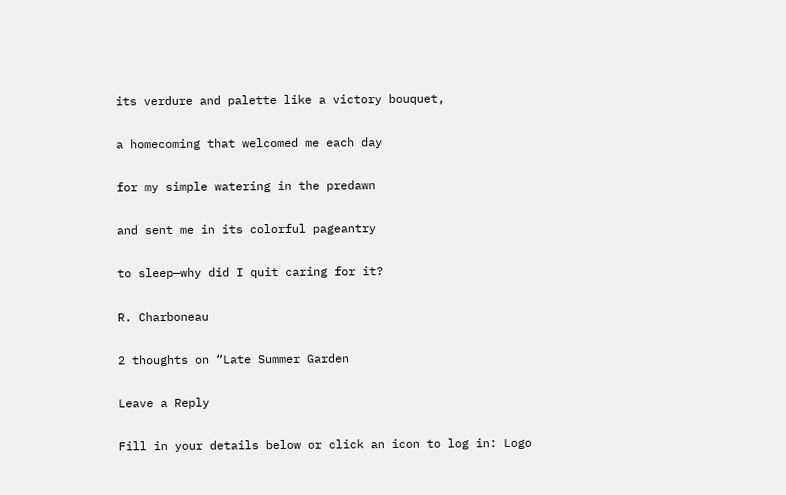its verdure and palette like a victory bouquet,

a homecoming that welcomed me each day

for my simple watering in the predawn

and sent me in its colorful pageantry

to sleep—why did I quit caring for it?

R. Charboneau

2 thoughts on “Late Summer Garden

Leave a Reply

Fill in your details below or click an icon to log in: Logo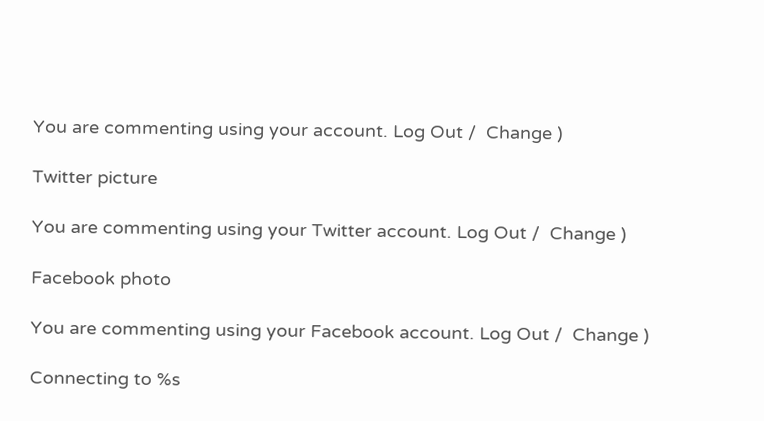You are commenting using your account. Log Out /  Change )

Twitter picture

You are commenting using your Twitter account. Log Out /  Change )

Facebook photo

You are commenting using your Facebook account. Log Out /  Change )

Connecting to %s